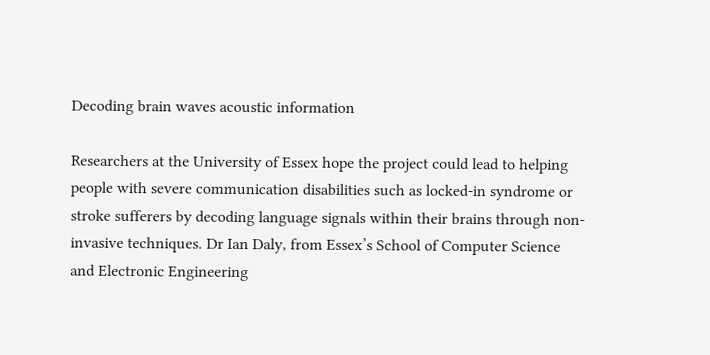Decoding brain waves acoustic information

Researchers at the University of Essex hope the project could lead to helping people with severe communication disabilities such as locked-in syndrome or stroke sufferers by decoding language signals within their brains through non-invasive techniques. Dr Ian Daly, from Essex’s School of Computer Science and Electronic Engineering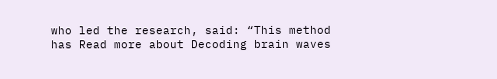who led the research, said: “This method has Read more about Decoding brain waves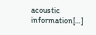acoustic information[…]